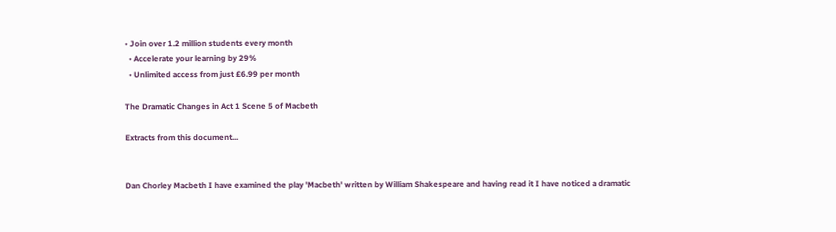• Join over 1.2 million students every month
  • Accelerate your learning by 29%
  • Unlimited access from just £6.99 per month

The Dramatic Changes in Act 1 Scene 5 of Macbeth

Extracts from this document...


Dan Chorley Macbeth I have examined the play 'Macbeth' written by William Shakespeare and having read it I have noticed a dramatic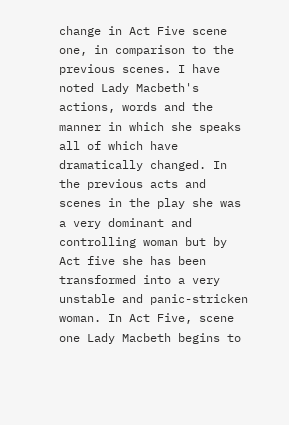change in Act Five scene one, in comparison to the previous scenes. I have noted Lady Macbeth's actions, words and the manner in which she speaks all of which have dramatically changed. In the previous acts and scenes in the play she was a very dominant and controlling woman but by Act five she has been transformed into a very unstable and panic-stricken woman. In Act Five, scene one Lady Macbeth begins to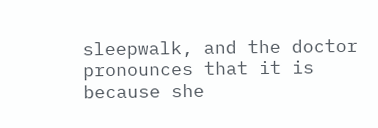sleepwalk, and the doctor pronounces that it is because she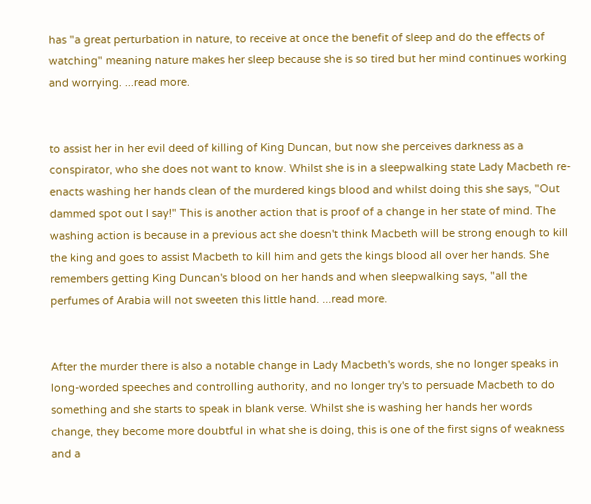has "a great perturbation in nature, to receive at once the benefit of sleep and do the effects of watching" meaning nature makes her sleep because she is so tired but her mind continues working and worrying. ...read more.


to assist her in her evil deed of killing of King Duncan, but now she perceives darkness as a conspirator, who she does not want to know. Whilst she is in a sleepwalking state Lady Macbeth re-enacts washing her hands clean of the murdered kings blood and whilst doing this she says, "Out dammed spot out I say!" This is another action that is proof of a change in her state of mind. The washing action is because in a previous act she doesn't think Macbeth will be strong enough to kill the king and goes to assist Macbeth to kill him and gets the kings blood all over her hands. She remembers getting King Duncan's blood on her hands and when sleepwalking says, "all the perfumes of Arabia will not sweeten this little hand. ...read more.


After the murder there is also a notable change in Lady Macbeth's words, she no longer speaks in long-worded speeches and controlling authority, and no longer try's to persuade Macbeth to do something and she starts to speak in blank verse. Whilst she is washing her hands her words change, they become more doubtful in what she is doing, this is one of the first signs of weakness and a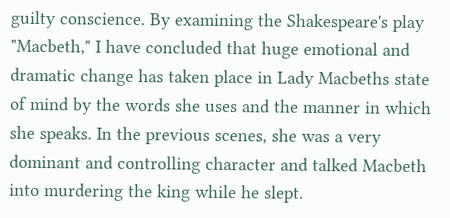guilty conscience. By examining the Shakespeare's play "Macbeth," I have concluded that huge emotional and dramatic change has taken place in Lady Macbeths state of mind by the words she uses and the manner in which she speaks. In the previous scenes, she was a very dominant and controlling character and talked Macbeth into murdering the king while he slept.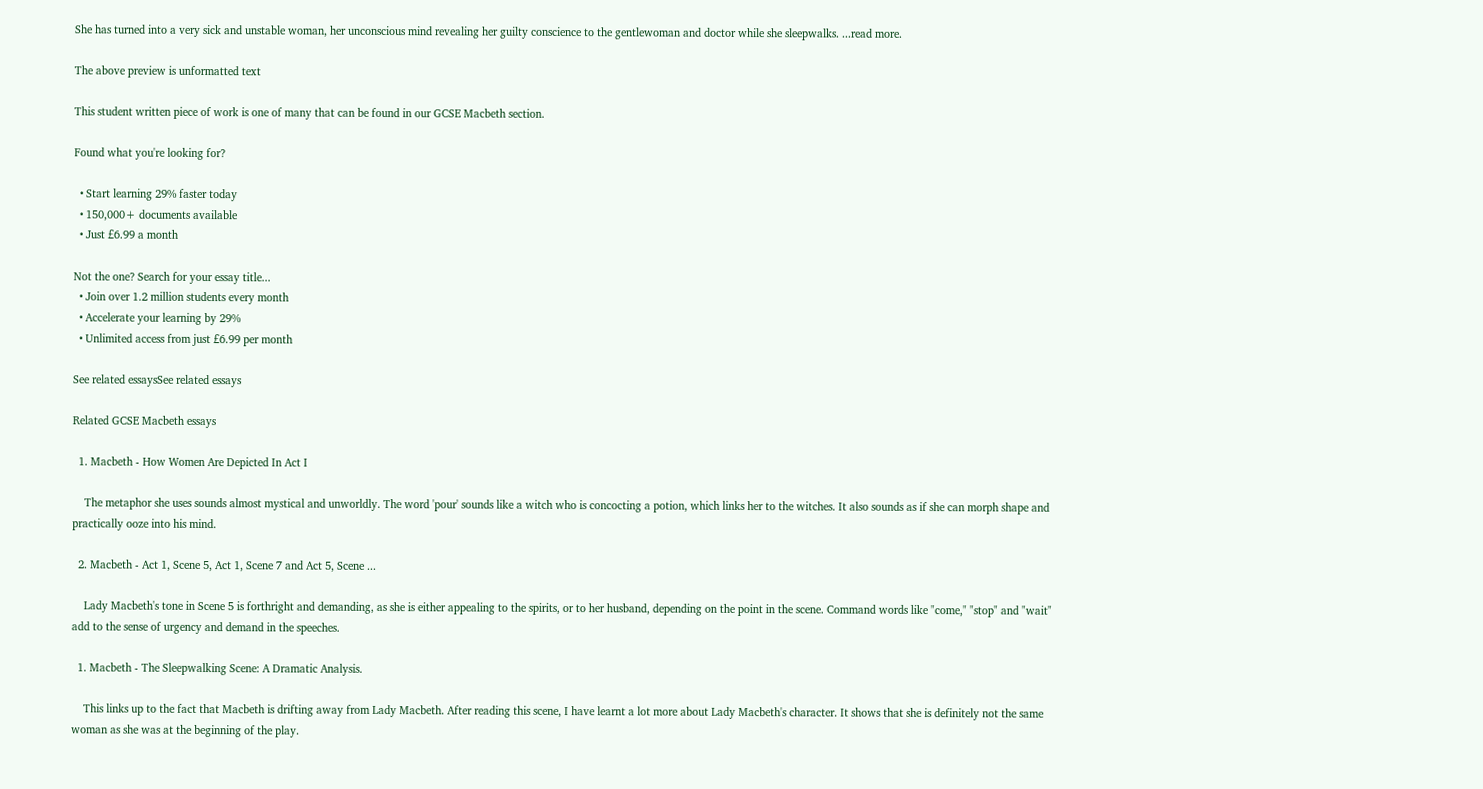She has turned into a very sick and unstable woman, her unconscious mind revealing her guilty conscience to the gentlewoman and doctor while she sleepwalks. ...read more.

The above preview is unformatted text

This student written piece of work is one of many that can be found in our GCSE Macbeth section.

Found what you're looking for?

  • Start learning 29% faster today
  • 150,000+ documents available
  • Just £6.99 a month

Not the one? Search for your essay title...
  • Join over 1.2 million students every month
  • Accelerate your learning by 29%
  • Unlimited access from just £6.99 per month

See related essaysSee related essays

Related GCSE Macbeth essays

  1. Macbeth - How Women Are Depicted In Act I

    The metaphor she uses sounds almost mystical and unworldly. The word 'pour' sounds like a witch who is concocting a potion, which links her to the witches. It also sounds as if she can morph shape and practically ooze into his mind.

  2. Macbeth - Act 1, Scene 5, Act 1, Scene 7 and Act 5, Scene ...

    Lady Macbeth's tone in Scene 5 is forthright and demanding, as she is either appealing to the spirits, or to her husband, depending on the point in the scene. Command words like "come," "stop" and "wait" add to the sense of urgency and demand in the speeches.

  1. Macbeth - The Sleepwalking Scene: A Dramatic Analysis.

    This links up to the fact that Macbeth is drifting away from Lady Macbeth. After reading this scene, I have learnt a lot more about Lady Macbeth's character. It shows that she is definitely not the same woman as she was at the beginning of the play.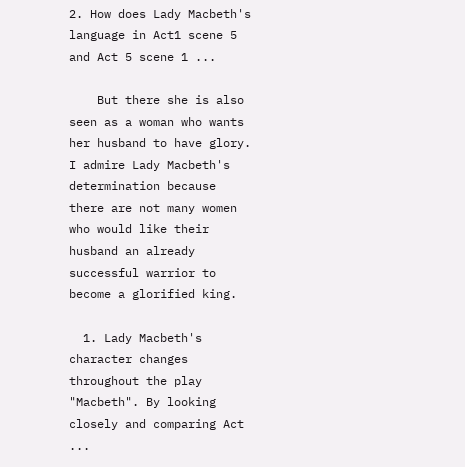2. How does Lady Macbeth's language in Act1 scene 5 and Act 5 scene 1 ...

    But there she is also seen as a woman who wants her husband to have glory. I admire Lady Macbeth's determination because there are not many women who would like their husband an already successful warrior to become a glorified king.

  1. Lady Macbeth's character changes throughout the play "Macbeth". By looking closely and comparing Act ...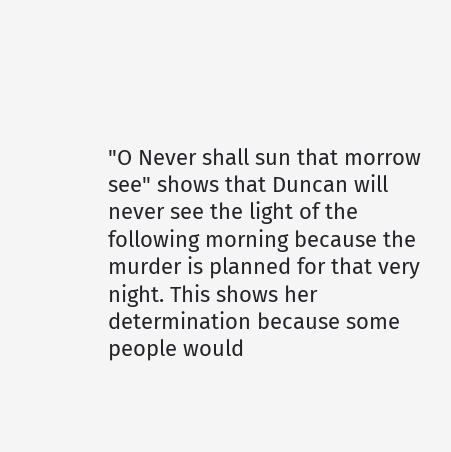"O Never shall sun that morrow see" shows that Duncan will never see the light of the following morning because the murder is planned for that very night. This shows her determination because some people would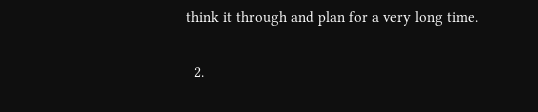think it through and plan for a very long time.

  2.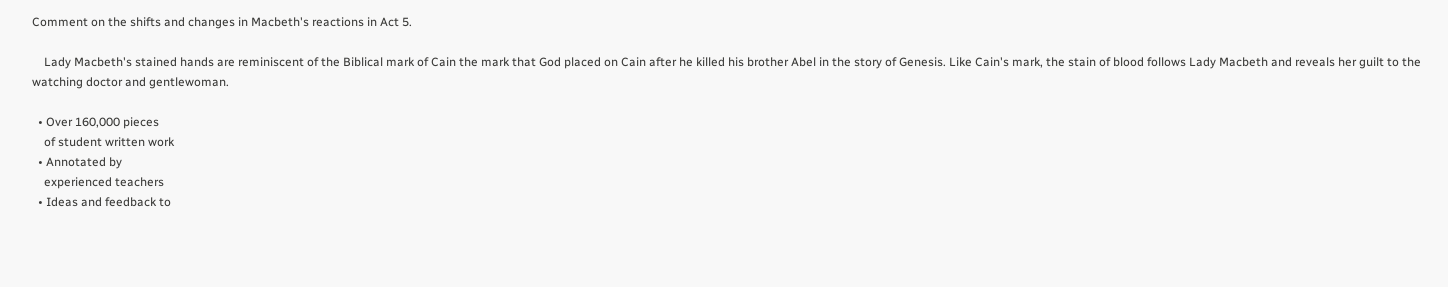Comment on the shifts and changes in Macbeth's reactions in Act 5.

    Lady Macbeth's stained hands are reminiscent of the Biblical mark of Cain the mark that God placed on Cain after he killed his brother Abel in the story of Genesis. Like Cain's mark, the stain of blood follows Lady Macbeth and reveals her guilt to the watching doctor and gentlewoman.

  • Over 160,000 pieces
    of student written work
  • Annotated by
    experienced teachers
  • Ideas and feedback to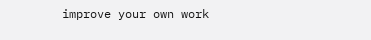improve your own work